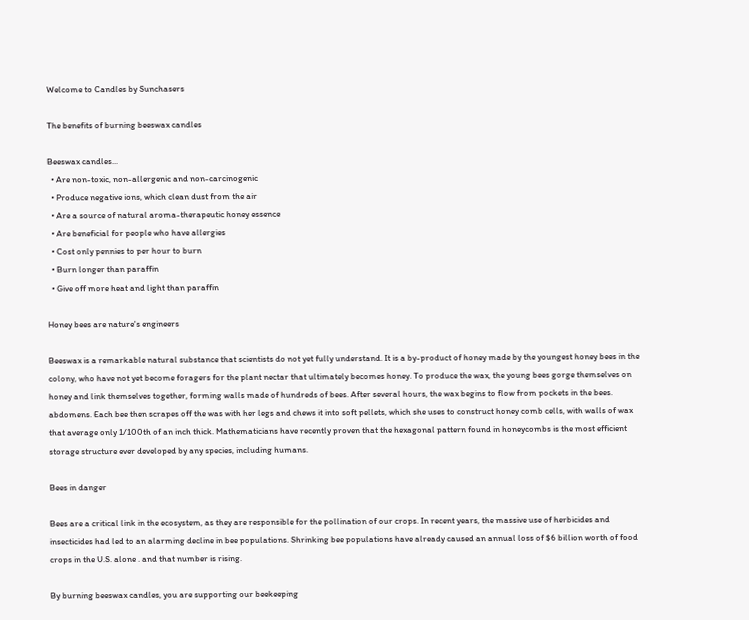Welcome to Candles by Sunchasers

The benefits of burning beeswax candles

Beeswax candles...
  • Are non-toxic, non-allergenic and non-carcinogenic
  • Produce negative ions, which clean dust from the air
  • Are a source of natural aroma-therapeutic honey essence
  • Are beneficial for people who have allergies
  • Cost only pennies to per hour to burn
  • Burn longer than paraffin
  • Give off more heat and light than paraffin

Honey bees are nature's engineers

Beeswax is a remarkable natural substance that scientists do not yet fully understand. It is a by-product of honey made by the youngest honey bees in the colony, who have not yet become foragers for the plant nectar that ultimately becomes honey. To produce the wax, the young bees gorge themselves on honey and link themselves together, forming walls made of hundreds of bees. After several hours, the wax begins to flow from pockets in the bees. abdomens. Each bee then scrapes off the was with her legs and chews it into soft pellets, which she uses to construct honey comb cells, with walls of wax that average only 1/100th of an inch thick. Mathematicians have recently proven that the hexagonal pattern found in honeycombs is the most efficient storage structure ever developed by any species, including humans.

Bees in danger

Bees are a critical link in the ecosystem, as they are responsible for the pollination of our crops. In recent years, the massive use of herbicides and insecticides had led to an alarming decline in bee populations. Shrinking bee populations have already caused an annual loss of $6 billion worth of food crops in the U.S. alone . and that number is rising.

By burning beeswax candles, you are supporting our beekeeping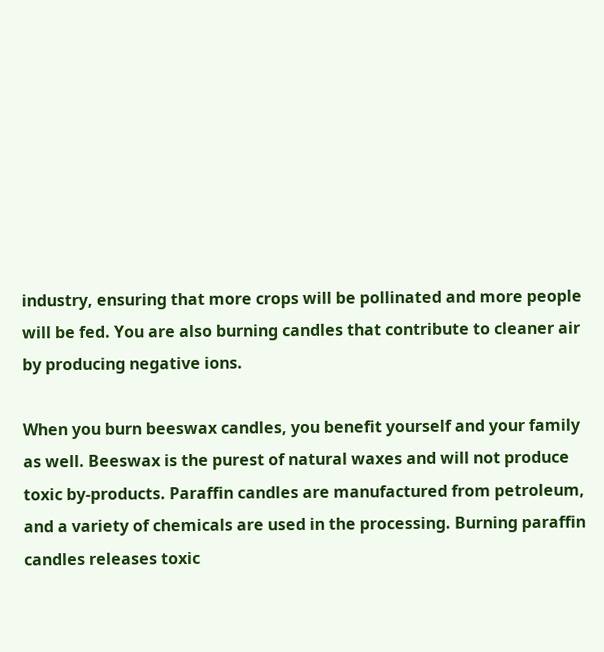industry, ensuring that more crops will be pollinated and more people will be fed. You are also burning candles that contribute to cleaner air by producing negative ions.

When you burn beeswax candles, you benefit yourself and your family as well. Beeswax is the purest of natural waxes and will not produce toxic by-products. Paraffin candles are manufactured from petroleum, and a variety of chemicals are used in the processing. Burning paraffin candles releases toxic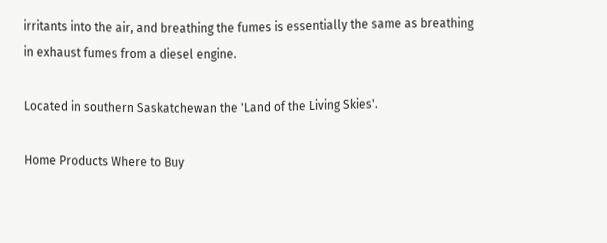irritants into the air, and breathing the fumes is essentially the same as breathing in exhaust fumes from a diesel engine.

Located in southern Saskatchewan the 'Land of the Living Skies'.

Home Products Where to Buy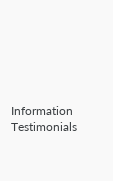Information Testimonials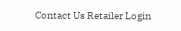Contact Us Retailer Login